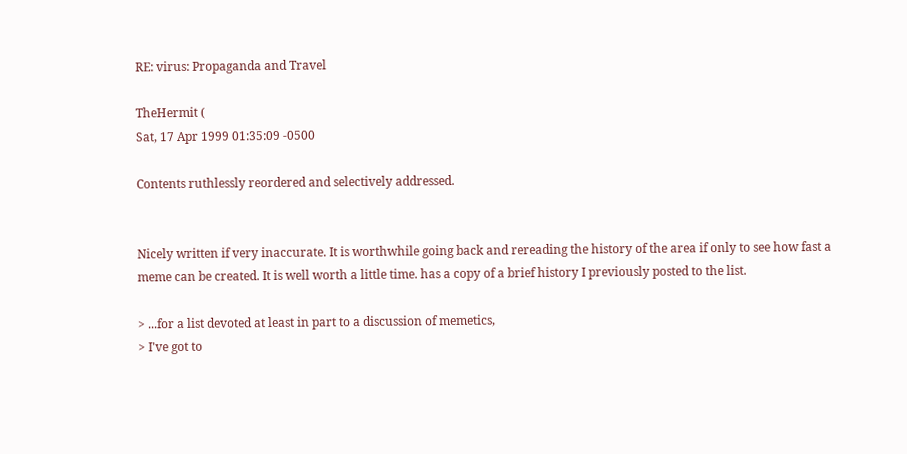RE: virus: Propaganda and Travel

TheHermit (
Sat, 17 Apr 1999 01:35:09 -0500

Contents ruthlessly reordered and selectively addressed.


Nicely written if very inaccurate. It is worthwhile going back and rereading the history of the area if only to see how fast a meme can be created. It is well worth a little time. has a copy of a brief history I previously posted to the list.

> ...for a list devoted at least in part to a discussion of memetics,
> I've got to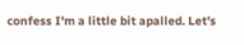confess I'm a little bit apalled. Let's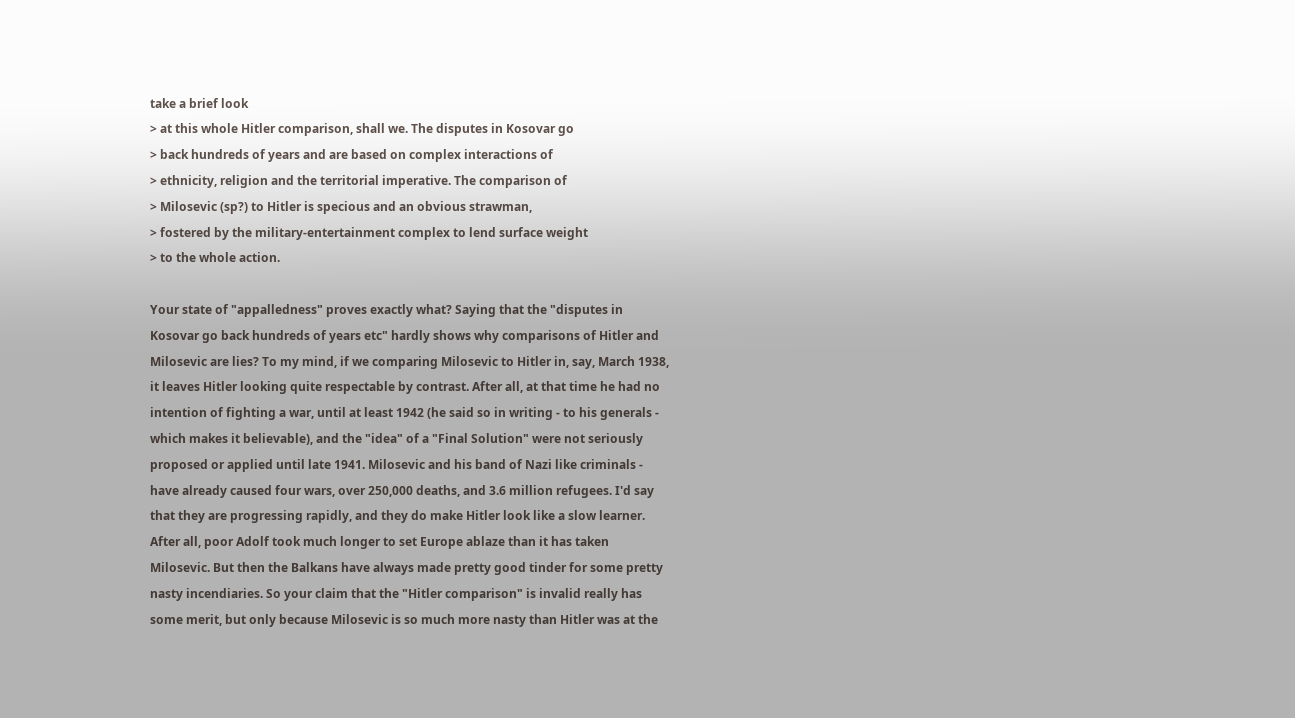take a brief look
> at this whole Hitler comparison, shall we. The disputes in Kosovar go
> back hundreds of years and are based on complex interactions of
> ethnicity, religion and the territorial imperative. The comparison of
> Milosevic (sp?) to Hitler is specious and an obvious strawman,
> fostered by the military-entertainment complex to lend surface weight
> to the whole action.

Your state of "appalledness" proves exactly what? Saying that the "disputes in Kosovar go back hundreds of years etc" hardly shows why comparisons of Hitler and Milosevic are lies? To my mind, if we comparing Milosevic to Hitler in, say, March 1938, it leaves Hitler looking quite respectable by contrast. After all, at that time he had no intention of fighting a war, until at least 1942 (he said so in writing - to his generals - which makes it believable), and the "idea" of a "Final Solution" were not seriously proposed or applied until late 1941. Milosevic and his band of Nazi like criminals - have already caused four wars, over 250,000 deaths, and 3.6 million refugees. I'd say that they are progressing rapidly, and they do make Hitler look like a slow learner. After all, poor Adolf took much longer to set Europe ablaze than it has taken Milosevic. But then the Balkans have always made pretty good tinder for some pretty nasty incendiaries. So your claim that the "Hitler comparison" is invalid really has some merit, but only because Milosevic is so much more nasty than Hitler was at the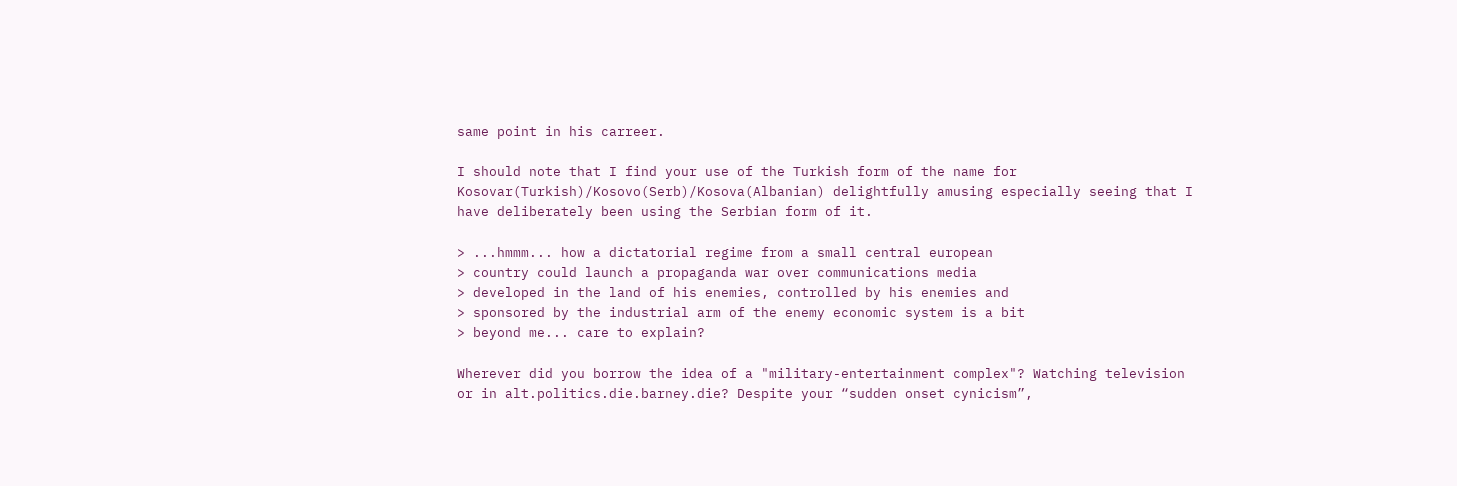same point in his carreer.

I should note that I find your use of the Turkish form of the name for Kosovar(Turkish)/Kosovo(Serb)/Kosova(Albanian) delightfully amusing especially seeing that I have deliberately been using the Serbian form of it.

> ...hmmm... how a dictatorial regime from a small central european
> country could launch a propaganda war over communications media
> developed in the land of his enemies, controlled by his enemies and
> sponsored by the industrial arm of the enemy economic system is a bit
> beyond me... care to explain?

Wherever did you borrow the idea of a "military-entertainment complex"? Watching television or in alt.politics.die.barney.die? Despite your “sudden onset cynicism”,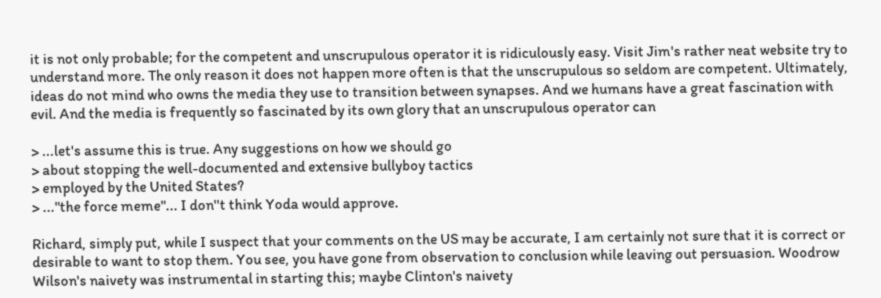it is not only probable; for the competent and unscrupulous operator it is ridiculously easy. Visit Jim's rather neat website try to understand more. The only reason it does not happen more often is that the unscrupulous so seldom are competent. Ultimately, ideas do not mind who owns the media they use to transition between synapses. And we humans have a great fascination with evil. And the media is frequently so fascinated by its own glory that an unscrupulous operator can

> ...let's assume this is true. Any suggestions on how we should go
> about stopping the well-documented and extensive bullyboy tactics
> employed by the United States?
> ..."the force meme"... I don''t think Yoda would approve.

Richard, simply put, while I suspect that your comments on the US may be accurate, I am certainly not sure that it is correct or desirable to want to stop them. You see, you have gone from observation to conclusion while leaving out persuasion. Woodrow Wilson's naivety was instrumental in starting this; maybe Clinton's naivety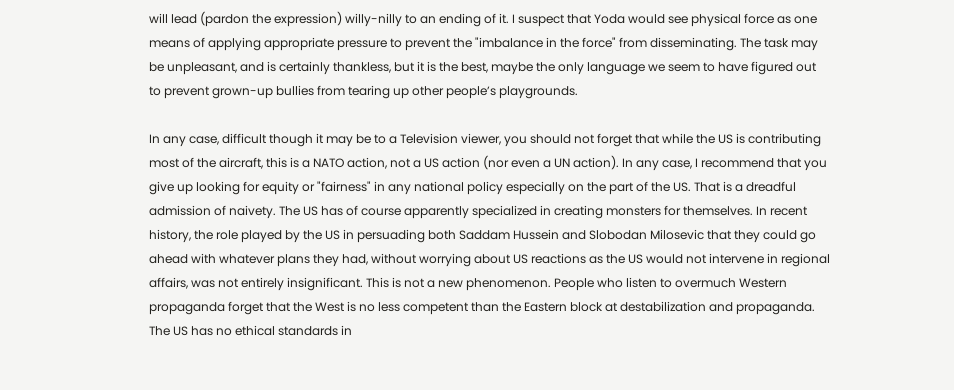will lead (pardon the expression) willy-nilly to an ending of it. I suspect that Yoda would see physical force as one means of applying appropriate pressure to prevent the "imbalance in the force" from disseminating. The task may be unpleasant, and is certainly thankless, but it is the best, maybe the only language we seem to have figured out to prevent grown-up bullies from tearing up other people’s playgrounds.

In any case, difficult though it may be to a Television viewer, you should not forget that while the US is contributing most of the aircraft, this is a NATO action, not a US action (nor even a UN action). In any case, I recommend that you give up looking for equity or "fairness" in any national policy especially on the part of the US. That is a dreadful admission of naivety. The US has of course apparently specialized in creating monsters for themselves. In recent history, the role played by the US in persuading both Saddam Hussein and Slobodan Milosevic that they could go ahead with whatever plans they had, without worrying about US reactions as the US would not intervene in regional affairs, was not entirely insignificant. This is not a new phenomenon. People who listen to overmuch Western propaganda forget that the West is no less competent than the Eastern block at destabilization and propaganda. The US has no ethical standards in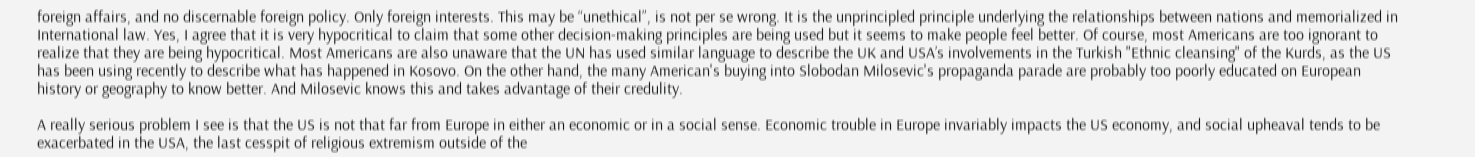foreign affairs, and no discernable foreign policy. Only foreign interests. This may be “unethical”, is not per se wrong. It is the unprincipled principle underlying the relationships between nations and memorialized in International law. Yes, I agree that it is very hypocritical to claim that some other decision-making principles are being used but it seems to make people feel better. Of course, most Americans are too ignorant to realize that they are being hypocritical. Most Americans are also unaware that the UN has used similar language to describe the UK and USA’s involvements in the Turkish "Ethnic cleansing" of the Kurds, as the US has been using recently to describe what has happened in Kosovo. On the other hand, the many American's buying into Slobodan Milosevic's propaganda parade are probably too poorly educated on European history or geography to know better. And Milosevic knows this and takes advantage of their credulity.

A really serious problem I see is that the US is not that far from Europe in either an economic or in a social sense. Economic trouble in Europe invariably impacts the US economy, and social upheaval tends to be exacerbated in the USA, the last cesspit of religious extremism outside of the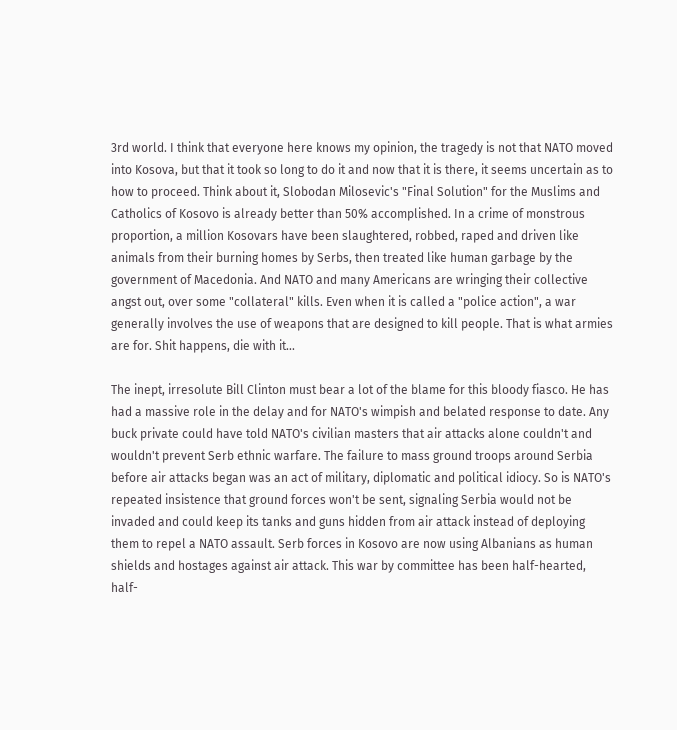3rd world. I think that everyone here knows my opinion, the tragedy is not that NATO moved into Kosova, but that it took so long to do it and now that it is there, it seems uncertain as to how to proceed. Think about it, Slobodan Milosevic's "Final Solution" for the Muslims and Catholics of Kosovo is already better than 50% accomplished. In a crime of monstrous proportion, a million Kosovars have been slaughtered, robbed, raped and driven like animals from their burning homes by Serbs, then treated like human garbage by the government of Macedonia. And NATO and many Americans are wringing their collective angst out, over some "collateral" kills. Even when it is called a "police action", a war generally involves the use of weapons that are designed to kill people. That is what armies are for. Shit happens, die with it...

The inept, irresolute Bill Clinton must bear a lot of the blame for this bloody fiasco. He has had a massive role in the delay and for NATO's wimpish and belated response to date. Any buck private could have told NATO's civilian masters that air attacks alone couldn't and wouldn't prevent Serb ethnic warfare. The failure to mass ground troops around Serbia before air attacks began was an act of military, diplomatic and political idiocy. So is NATO's repeated insistence that ground forces won't be sent, signaling Serbia would not be invaded and could keep its tanks and guns hidden from air attack instead of deploying them to repel a NATO assault. Serb forces in Kosovo are now using Albanians as human shields and hostages against air attack. This war by committee has been half-hearted, half-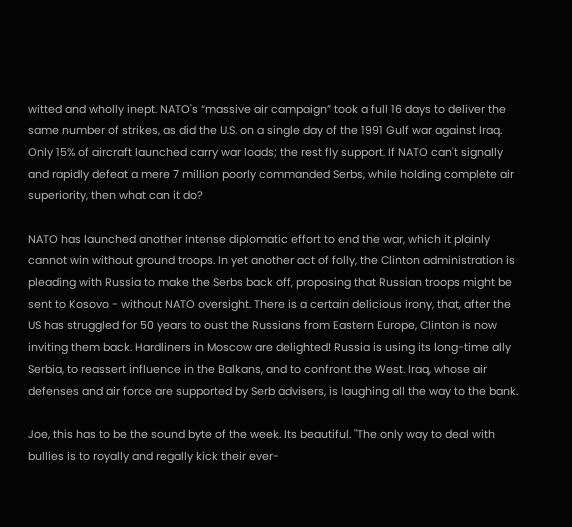witted and wholly inept. NATO's “massive air campaign” took a full 16 days to deliver the same number of strikes, as did the U.S. on a single day of the 1991 Gulf war against Iraq. Only 15% of aircraft launched carry war loads; the rest fly support. If NATO can't signally and rapidly defeat a mere 7 million poorly commanded Serbs, while holding complete air superiority, then what can it do?

NATO has launched another intense diplomatic effort to end the war, which it plainly cannot win without ground troops. In yet another act of folly, the Clinton administration is pleading with Russia to make the Serbs back off, proposing that Russian troops might be sent to Kosovo - without NATO oversight. There is a certain delicious irony, that, after the US has struggled for 50 years to oust the Russians from Eastern Europe, Clinton is now inviting them back. Hardliners in Moscow are delighted! Russia is using its long-time ally Serbia, to reassert influence in the Balkans, and to confront the West. Iraq, whose air defenses and air force are supported by Serb advisers, is laughing all the way to the bank.

Joe, this has to be the sound byte of the week. Its beautiful. "The only way to deal with bullies is to royally and regally kick their ever-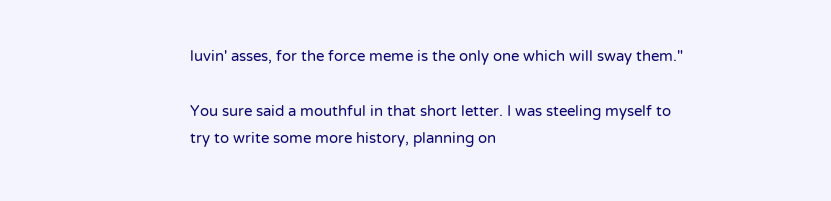luvin' asses, for the force meme is the only one which will sway them."

You sure said a mouthful in that short letter. I was steeling myself to try to write some more history, planning on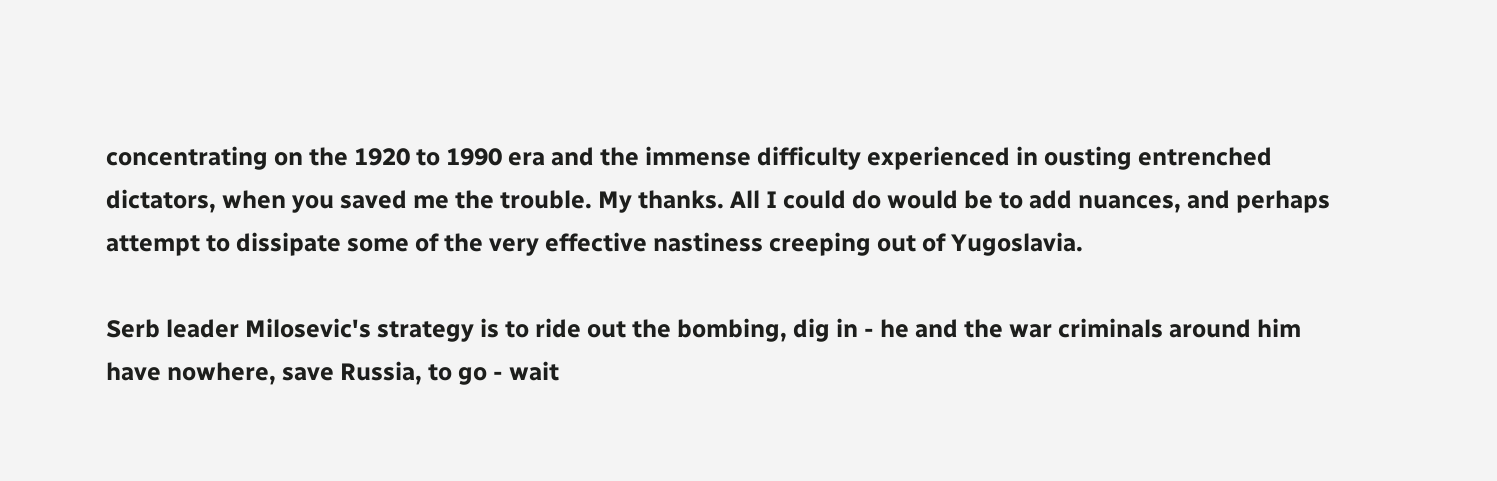concentrating on the 1920 to 1990 era and the immense difficulty experienced in ousting entrenched dictators, when you saved me the trouble. My thanks. All I could do would be to add nuances, and perhaps attempt to dissipate some of the very effective nastiness creeping out of Yugoslavia.

Serb leader Milosevic's strategy is to ride out the bombing, dig in - he and the war criminals around him have nowhere, save Russia, to go - wait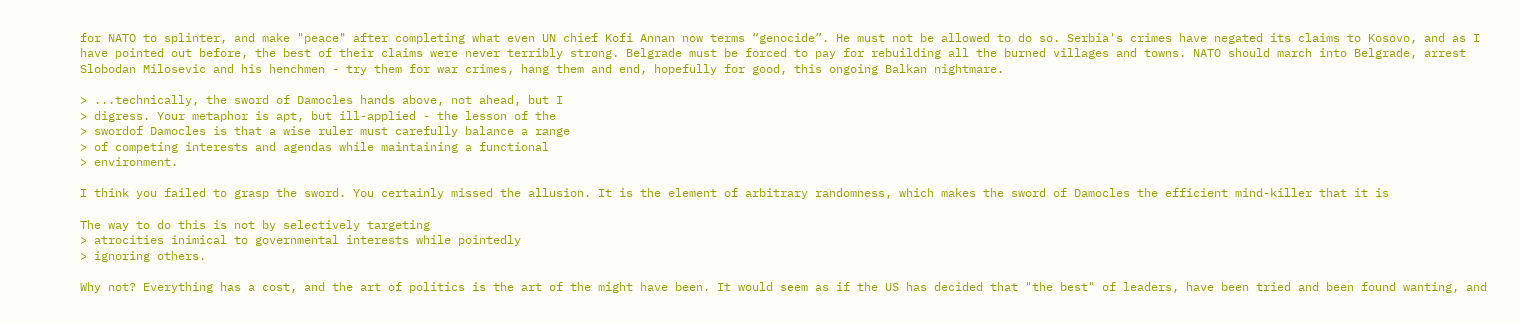for NATO to splinter, and make "peace" after completing what even UN chief Kofi Annan now terms “genocide”. He must not be allowed to do so. Serbia's crimes have negated its claims to Kosovo, and as I have pointed out before, the best of their claims were never terribly strong. Belgrade must be forced to pay for rebuilding all the burned villages and towns. NATO should march into Belgrade, arrest Slobodan Milosevic and his henchmen - try them for war crimes, hang them and end, hopefully for good, this ongoing Balkan nightmare.

> ...technically, the sword of Damocles hands above, not ahead, but I
> digress. Your metaphor is apt, but ill-applied - the lesson of the
> swordof Damocles is that a wise ruler must carefully balance a range
> of competing interests and agendas while maintaining a functional
> environment.

I think you failed to grasp the sword. You certainly missed the allusion. It is the element of arbitrary randomness, which makes the sword of Damocles the efficient mind-killer that it is

The way to do this is not by selectively targeting
> atrocities inimical to governmental interests while pointedly
> ignoring others.

Why not? Everything has a cost, and the art of politics is the art of the might have been. It would seem as if the US has decided that "the best" of leaders, have been tried and been found wanting, and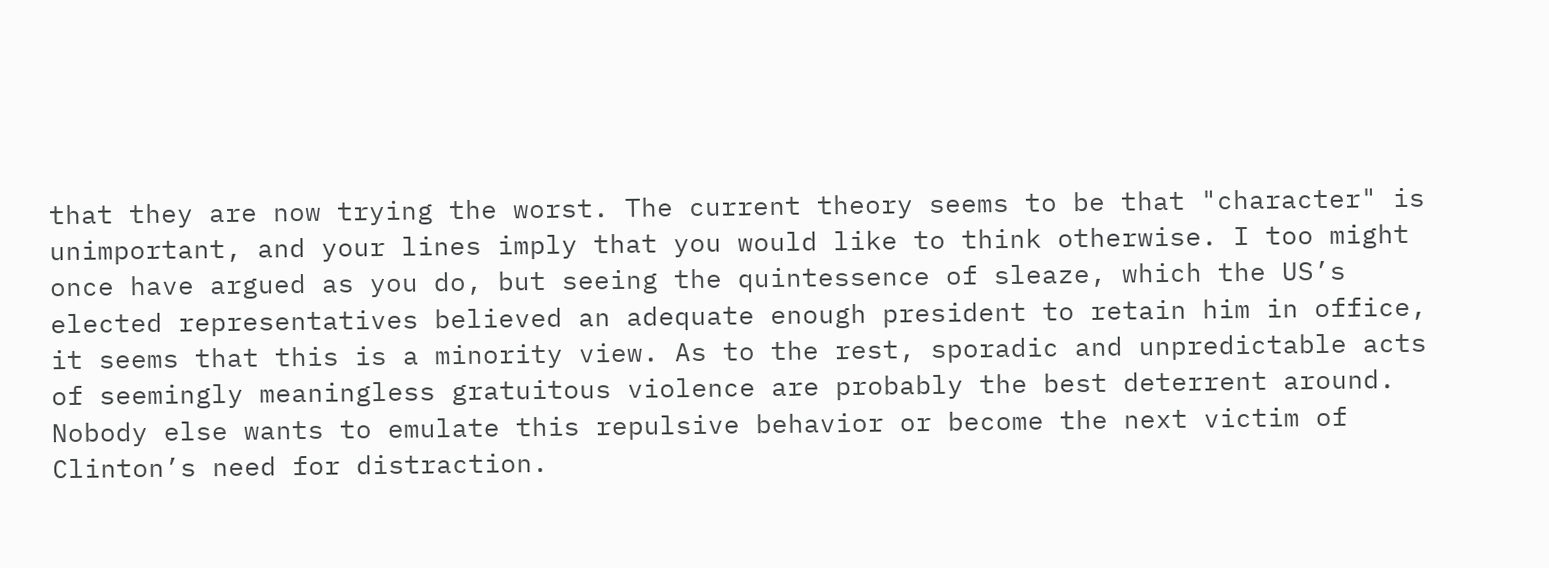that they are now trying the worst. The current theory seems to be that "character" is unimportant, and your lines imply that you would like to think otherwise. I too might once have argued as you do, but seeing the quintessence of sleaze, which the US’s elected representatives believed an adequate enough president to retain him in office, it seems that this is a minority view. As to the rest, sporadic and unpredictable acts of seemingly meaningless gratuitous violence are probably the best deterrent around. Nobody else wants to emulate this repulsive behavior or become the next victim of Clinton’s need for distraction.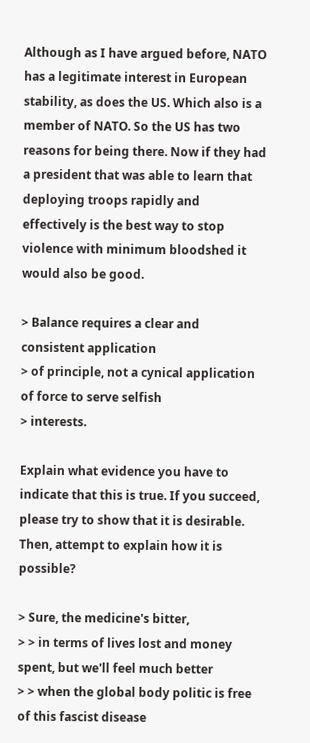Although as I have argued before, NATO has a legitimate interest in European stability, as does the US. Which also is a member of NATO. So the US has two reasons for being there. Now if they had a president that was able to learn that deploying troops rapidly and effectively is the best way to stop violence with minimum bloodshed it would also be good.

> Balance requires a clear and consistent application
> of principle, not a cynical application of force to serve selfish
> interests.

Explain what evidence you have to indicate that this is true. If you succeed, please try to show that it is desirable. Then, attempt to explain how it is possible?

> Sure, the medicine's bitter,
> > in terms of lives lost and money spent, but we'll feel much better
> > when the global body politic is free of this fascist disease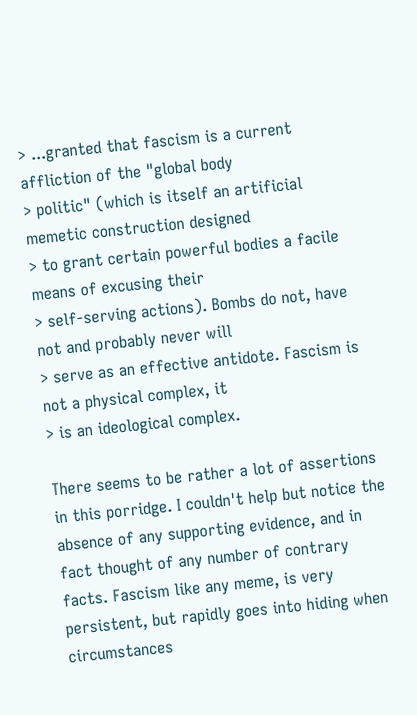> ...granted that fascism is a current affliction of the "global body
> politic" (which is itself an artificial memetic construction designed
> to grant certain powerful bodies a facile means of excusing their
> self-serving actions). Bombs do not, have not and probably never will
> serve as an effective antidote. Fascism is not a physical complex, it
> is an ideological complex.

There seems to be rather a lot of assertions in this porridge. I couldn't help but notice the absence of any supporting evidence, and in fact thought of any number of contrary facts. Fascism like any meme, is very persistent, but rapidly goes into hiding when circumstances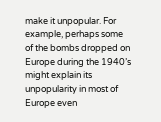make it unpopular. For example, perhaps some of the bombs dropped on Europe during the 1940’s might explain its unpopularity in most of Europe even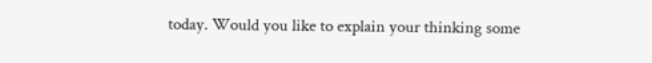today. Would you like to explain your thinking some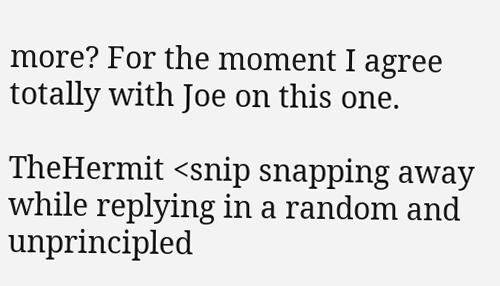more? For the moment I agree totally with Joe on this one.

TheHermit <snip snapping away while replying in a random and unprincipled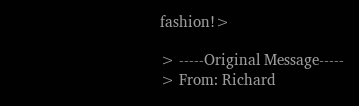fashion!>

> -----Original Message-----
> From: Richard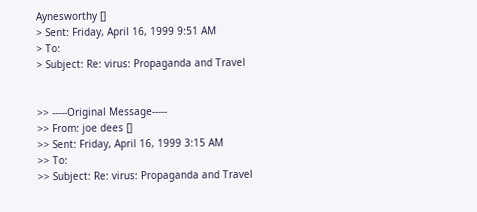Aynesworthy []
> Sent: Friday, April 16, 1999 9:51 AM
> To:
> Subject: Re: virus: Propaganda and Travel


>> -----Original Message-----
>> From: joe dees []
>> Sent: Friday, April 16, 1999 3:15 AM
>> To:
>> Subject: Re: virus: Propaganda and Travel